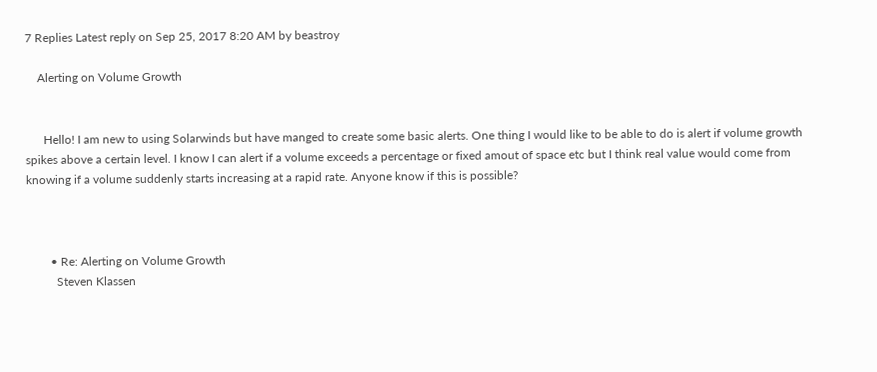7 Replies Latest reply on Sep 25, 2017 8:20 AM by beastroy

    Alerting on Volume Growth


      Hello! I am new to using Solarwinds but have manged to create some basic alerts. One thing I would like to be able to do is alert if volume growth spikes above a certain level. I know I can alert if a volume exceeds a percentage or fixed amout of space etc but I think real value would come from knowing if a volume suddenly starts increasing at a rapid rate. Anyone know if this is possible?



        • Re: Alerting on Volume Growth
          Steven Klassen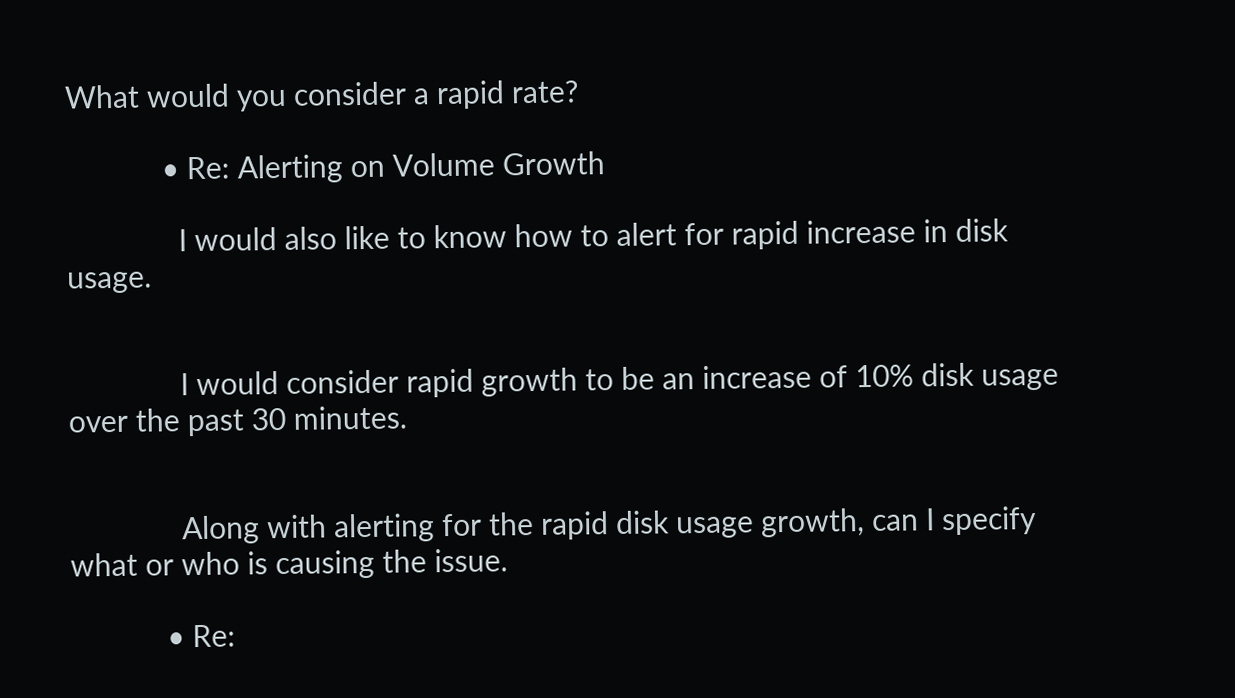What would you consider a rapid rate?

            • Re: Alerting on Volume Growth

              I would also like to know how to alert for rapid increase in disk usage.


              I would consider rapid growth to be an increase of 10% disk usage over the past 30 minutes.


              Along with alerting for the rapid disk usage growth, can I specify what or who is causing the issue.

            • Re: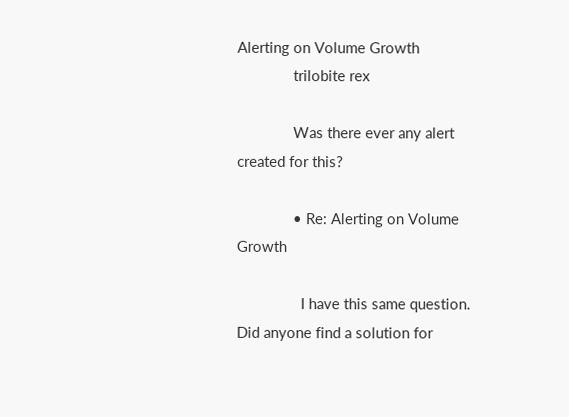Alerting on Volume Growth
              trilobite rex

              Was there ever any alert created for this?

              • Re: Alerting on Volume Growth

                I have this same question. Did anyone find a solution for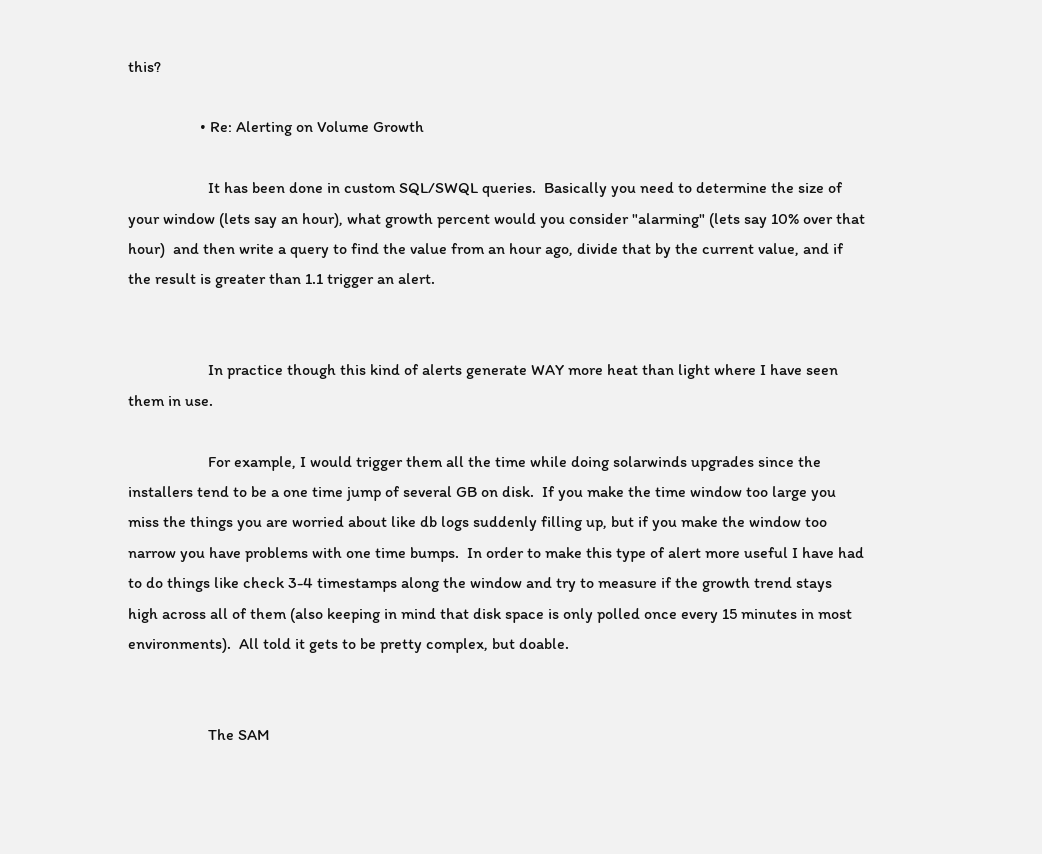this?

                  • Re: Alerting on Volume Growth

                    It has been done in custom SQL/SWQL queries.  Basically you need to determine the size of your window (lets say an hour), what growth percent would you consider "alarming" (lets say 10% over that hour)  and then write a query to find the value from an hour ago, divide that by the current value, and if the result is greater than 1.1 trigger an alert.


                    In practice though this kind of alerts generate WAY more heat than light where I have seen them in use.

                    For example, I would trigger them all the time while doing solarwinds upgrades since the installers tend to be a one time jump of several GB on disk.  If you make the time window too large you miss the things you are worried about like db logs suddenly filling up, but if you make the window too narrow you have problems with one time bumps.  In order to make this type of alert more useful I have had to do things like check 3-4 timestamps along the window and try to measure if the growth trend stays high across all of them (also keeping in mind that disk space is only polled once every 15 minutes in most environments).  All told it gets to be pretty complex, but doable.


                    The SAM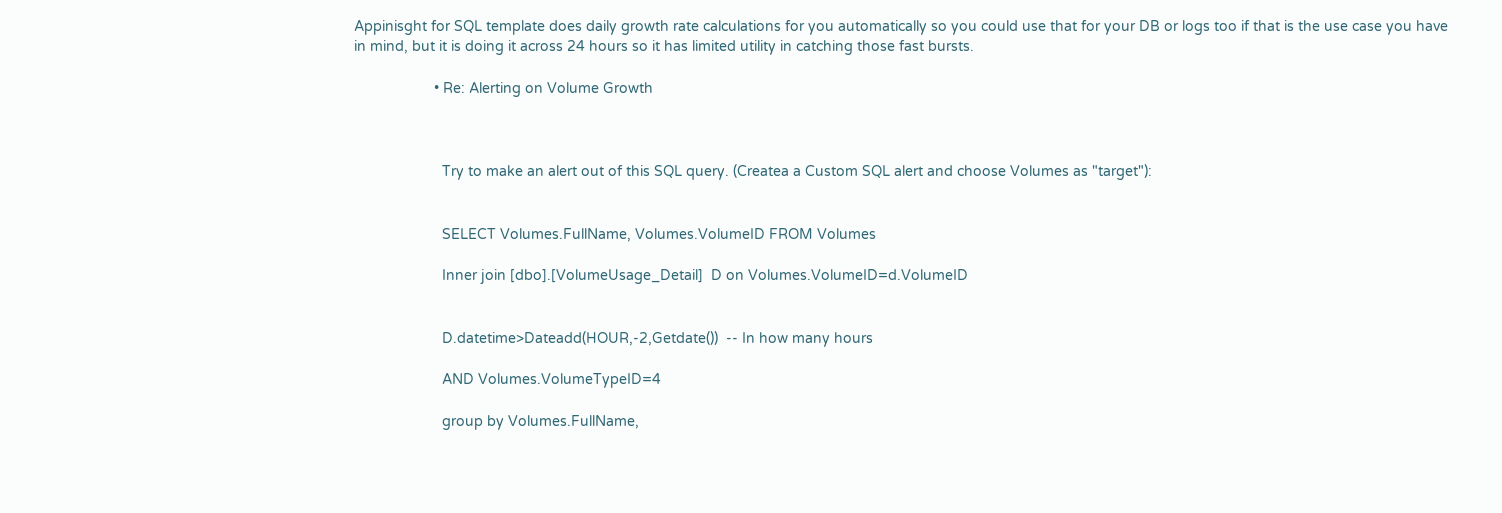Appinisght for SQL template does daily growth rate calculations for you automatically so you could use that for your DB or logs too if that is the use case you have in mind, but it is doing it across 24 hours so it has limited utility in catching those fast bursts.

                    • Re: Alerting on Volume Growth



                      Try to make an alert out of this SQL query. (Createa a Custom SQL alert and choose Volumes as "target"):


                      SELECT Volumes.FullName, Volumes.VolumeID FROM Volumes

                      Inner join [dbo].[VolumeUsage_Detail]  D on Volumes.VolumeID=d.VolumeID


                      D.datetime>Dateadd(HOUR,-2,Getdate())  -- In how many hours

                      AND Volumes.VolumeTypeID=4

                      group by Volumes.FullName,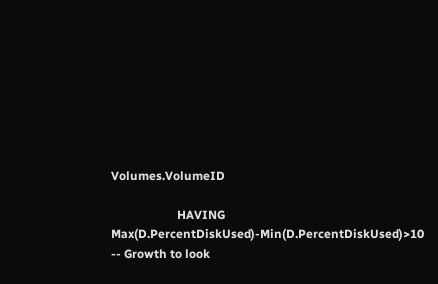Volumes.VolumeID

                      HAVING Max(D.PercentDiskUsed)-Min(D.PercentDiskUsed)>10  -- Growth to look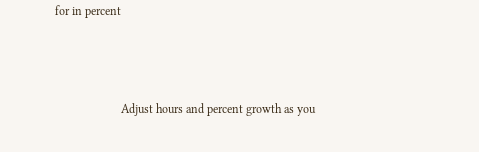for in percent



                      Adjust hours and percent growth as you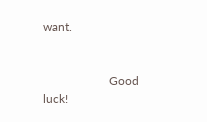want.


                      Good luck!